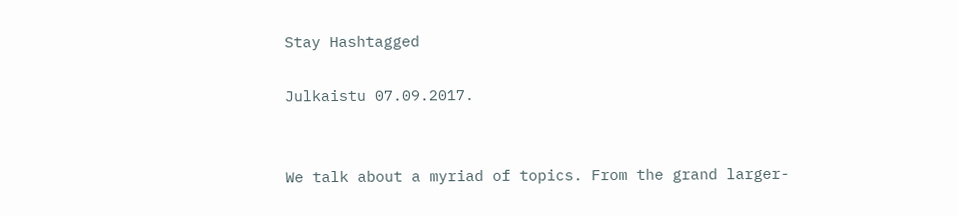Stay Hashtagged

Julkaistu 07.09.2017.


We talk about a myriad of topics. From the grand larger-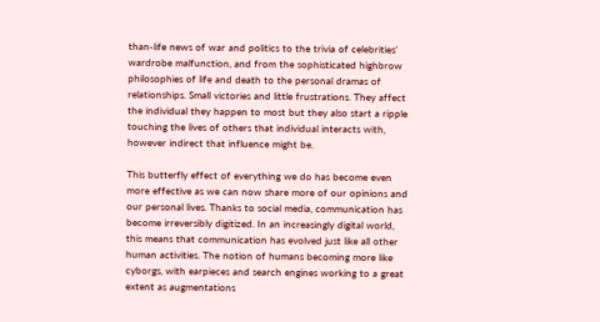than-life news of war and politics to the trivia of celebrities’ wardrobe malfunction, and from the sophisticated highbrow philosophies of life and death to the personal dramas of relationships. Small victories and little frustrations. They affect the individual they happen to most but they also start a ripple touching the lives of others that individual interacts with, however indirect that influence might be.

This butterfly effect of everything we do has become even more effective as we can now share more of our opinions and our personal lives. Thanks to social media, communication has become irreversibly digitized. In an increasingly digital world, this means that communication has evolved just like all other human activities. The notion of humans becoming more like cyborgs, with earpieces and search engines working to a great extent as augmentations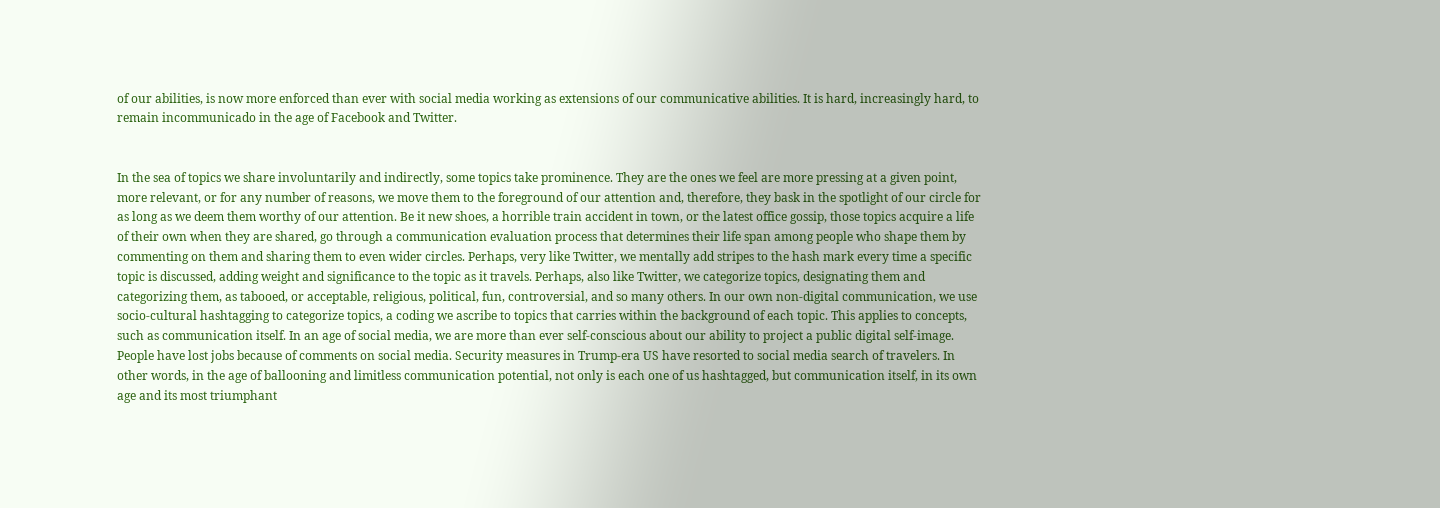of our abilities, is now more enforced than ever with social media working as extensions of our communicative abilities. It is hard, increasingly hard, to remain incommunicado in the age of Facebook and Twitter.


In the sea of topics we share involuntarily and indirectly, some topics take prominence. They are the ones we feel are more pressing at a given point, more relevant, or for any number of reasons, we move them to the foreground of our attention and, therefore, they bask in the spotlight of our circle for as long as we deem them worthy of our attention. Be it new shoes, a horrible train accident in town, or the latest office gossip, those topics acquire a life of their own when they are shared, go through a communication evaluation process that determines their life span among people who shape them by commenting on them and sharing them to even wider circles. Perhaps, very like Twitter, we mentally add stripes to the hash mark every time a specific topic is discussed, adding weight and significance to the topic as it travels. Perhaps, also like Twitter, we categorize topics, designating them and categorizing them, as tabooed, or acceptable, religious, political, fun, controversial, and so many others. In our own non-digital communication, we use socio-cultural hashtagging to categorize topics, a coding we ascribe to topics that carries within the background of each topic. This applies to concepts, such as communication itself. In an age of social media, we are more than ever self-conscious about our ability to project a public digital self-image. People have lost jobs because of comments on social media. Security measures in Trump-era US have resorted to social media search of travelers. In other words, in the age of ballooning and limitless communication potential, not only is each one of us hashtagged, but communication itself, in its own age and its most triumphant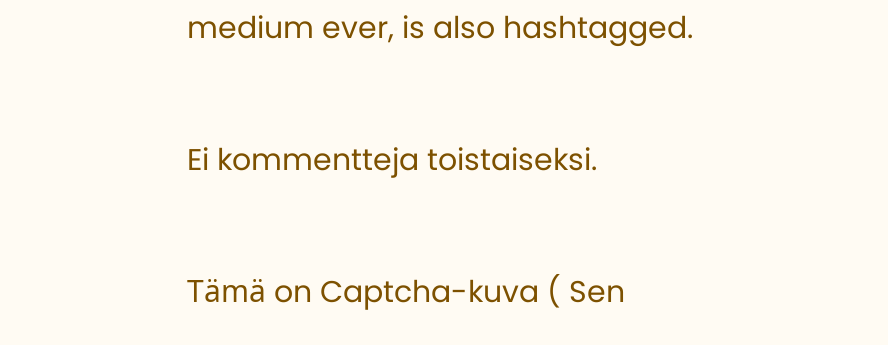medium ever, is also hashtagged.


Ei kommentteja toistaiseksi.


Tämä on Captcha-kuva ( Sen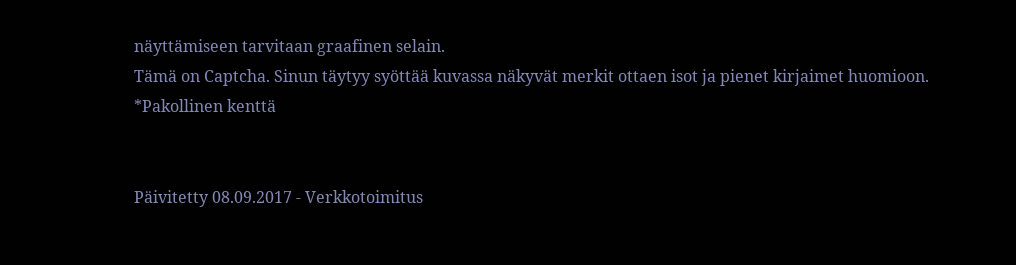näyttämiseen tarvitaan graafinen selain.
Tämä on Captcha. Sinun täytyy syöttää kuvassa näkyvät merkit ottaen isot ja pienet kirjaimet huomioon.
*Pakollinen kenttä


Päivitetty 08.09.2017 - Verkkotoimitus